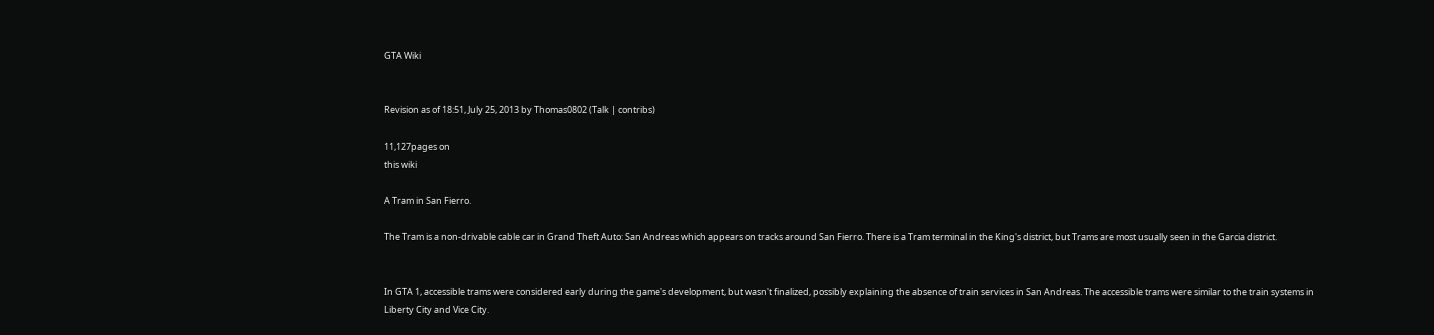GTA Wiki


Revision as of 18:51, July 25, 2013 by Thomas0802 (Talk | contribs)

11,127pages on
this wiki

A Tram in San Fierro.

The Tram is a non-drivable cable car in Grand Theft Auto: San Andreas which appears on tracks around San Fierro. There is a Tram terminal in the King's district, but Trams are most usually seen in the Garcia district.


In GTA 1, accessible trams were considered early during the game's development, but wasn't finalized, possibly explaining the absence of train services in San Andreas. The accessible trams were similar to the train systems in Liberty City and Vice City.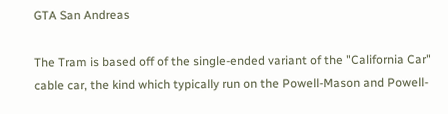GTA San Andreas

The Tram is based off of the single-ended variant of the "California Car" cable car, the kind which typically run on the Powell-Mason and Powell-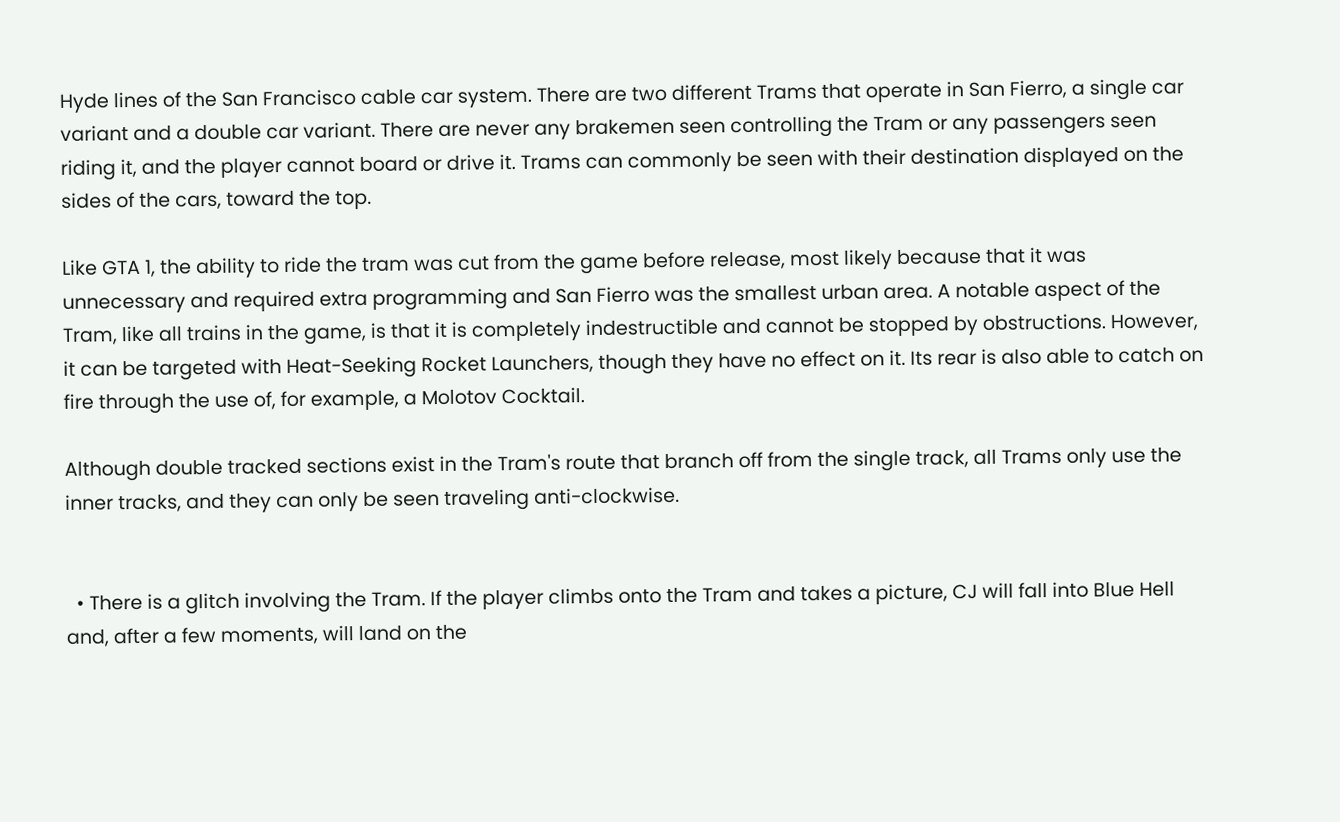Hyde lines of the San Francisco cable car system. There are two different Trams that operate in San Fierro, a single car variant and a double car variant. There are never any brakemen seen controlling the Tram or any passengers seen riding it, and the player cannot board or drive it. Trams can commonly be seen with their destination displayed on the sides of the cars, toward the top.

Like GTA 1, the ability to ride the tram was cut from the game before release, most likely because that it was unnecessary and required extra programming and San Fierro was the smallest urban area. A notable aspect of the Tram, like all trains in the game, is that it is completely indestructible and cannot be stopped by obstructions. However, it can be targeted with Heat-Seeking Rocket Launchers, though they have no effect on it. Its rear is also able to catch on fire through the use of, for example, a Molotov Cocktail.

Although double tracked sections exist in the Tram's route that branch off from the single track, all Trams only use the inner tracks, and they can only be seen traveling anti-clockwise.


  • There is a glitch involving the Tram. If the player climbs onto the Tram and takes a picture, CJ will fall into Blue Hell and, after a few moments, will land on the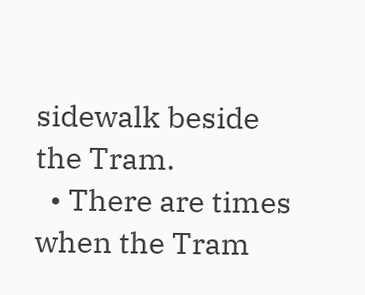sidewalk beside the Tram.
  • There are times when the Tram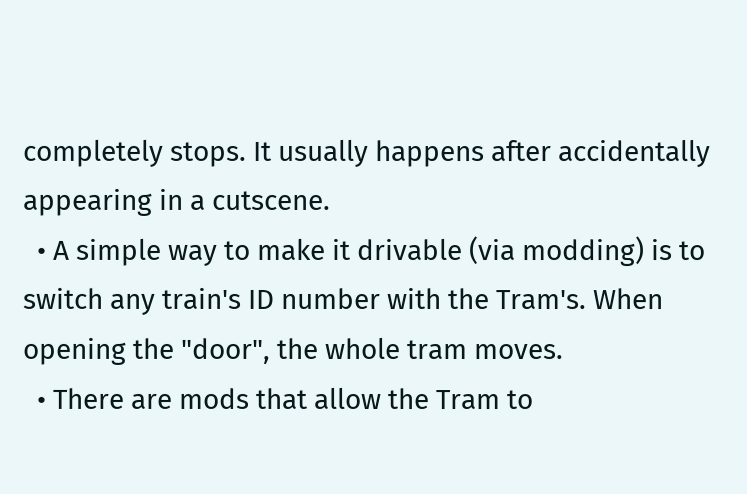completely stops. It usually happens after accidentally appearing in a cutscene.
  • A simple way to make it drivable (via modding) is to switch any train's ID number with the Tram's. When opening the "door", the whole tram moves.
  • There are mods that allow the Tram to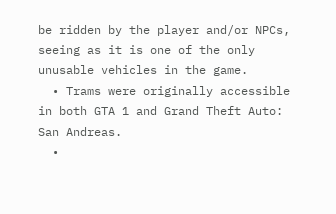be ridden by the player and/or NPCs, seeing as it is one of the only unusable vehicles in the game.
  • Trams were originally accessible in both GTA 1 and Grand Theft Auto: San Andreas.
  •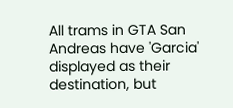All trams in GTA San Andreas have 'Garcia' displayed as their destination, but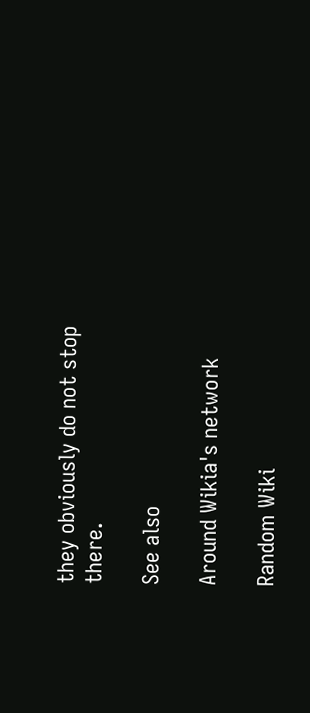they obviously do not stop there.

See also

Around Wikia's network

Random Wiki